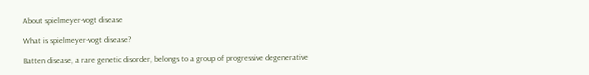About spielmeyer-vogt disease

What is spielmeyer-vogt disease?

Batten disease, a rare genetic disorder, belongs to a group of progressive degenerative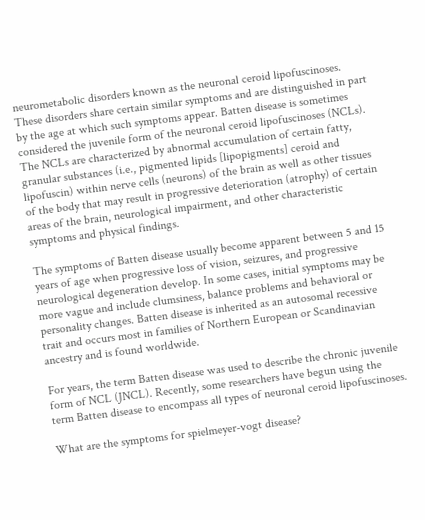neurometabolic disorders known as the neuronal ceroid lipofuscinoses. These disorders share certain similar symptoms and are distinguished in part by the age at which such symptoms appear. Batten disease is sometimes considered the juvenile form of the neuronal ceroid lipofuscinoses (NCLs). The NCLs are characterized by abnormal accumulation of certain fatty, granular substances (i.e., pigmented lipids [lipopigments] ceroid and lipofuscin) within nerve cells (neurons) of the brain as well as other tissues of the body that may result in progressive deterioration (atrophy) of certain areas of the brain, neurological impairment, and other characteristic symptoms and physical findings.

The symptoms of Batten disease usually become apparent between 5 and 15 years of age when progressive loss of vision, seizures, and progressive neurological degeneration develop. In some cases, initial symptoms may be more vague and include clumsiness, balance problems and behavioral or personality changes. Batten disease is inherited as an autosomal recessive trait and occurs most in families of Northern European or Scandinavian ancestry and is found worldwide.

For years, the term Batten disease was used to describe the chronic juvenile form of NCL (JNCL). Recently, some researchers have begun using the term Batten disease to encompass all types of neuronal ceroid lipofuscinoses.

What are the symptoms for spielmeyer-vogt disease?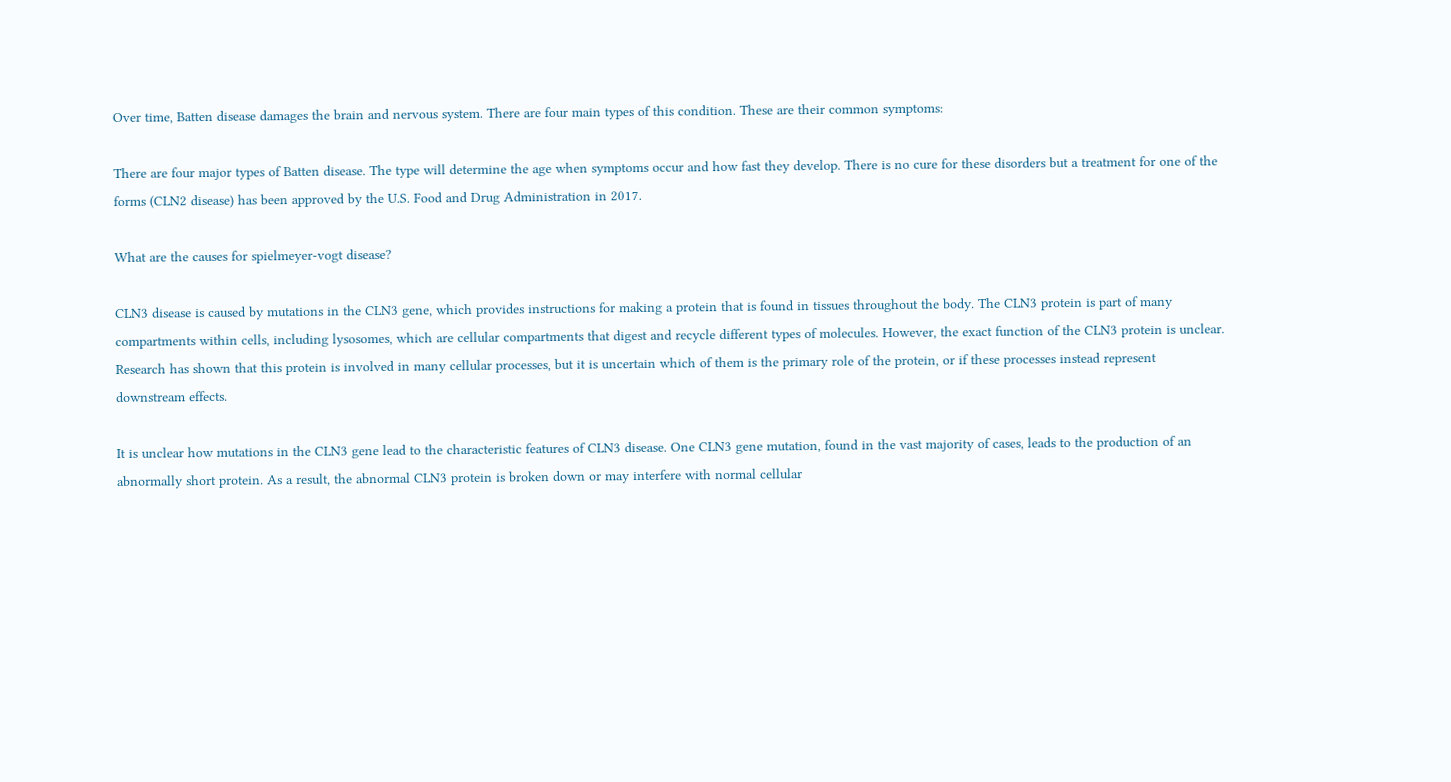Over time, Batten disease damages the brain and nervous system. There are four main types of this condition. These are their common symptoms:

There are four major types of Batten disease. The type will determine the age when symptoms occur and how fast they develop. There is no cure for these disorders but a treatment for one of the forms (CLN2 disease) has been approved by the U.S. Food and Drug Administration in 2017.

What are the causes for spielmeyer-vogt disease?

CLN3 disease is caused by mutations in the CLN3 gene, which provides instructions for making a protein that is found in tissues throughout the body. The CLN3 protein is part of many compartments within cells, including lysosomes, which are cellular compartments that digest and recycle different types of molecules. However, the exact function of the CLN3 protein is unclear. Research has shown that this protein is involved in many cellular processes, but it is uncertain which of them is the primary role of the protein, or if these processes instead represent downstream effects.

It is unclear how mutations in the CLN3 gene lead to the characteristic features of CLN3 disease. One CLN3 gene mutation, found in the vast majority of cases, leads to the production of an abnormally short protein. As a result, the abnormal CLN3 protein is broken down or may interfere with normal cellular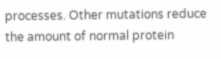processes. Other mutations reduce the amount of normal protein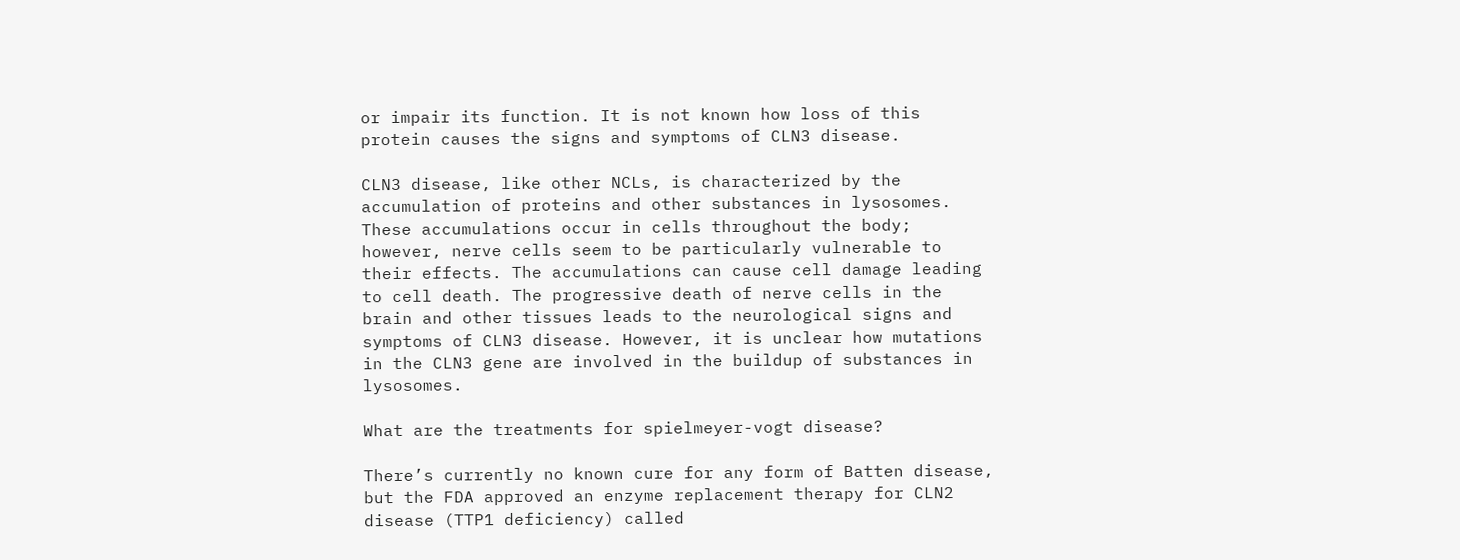or impair its function. It is not known how loss of this protein causes the signs and symptoms of CLN3 disease.

CLN3 disease, like other NCLs, is characterized by the accumulation of proteins and other substances in lysosomes. These accumulations occur in cells throughout the body; however, nerve cells seem to be particularly vulnerable to their effects. The accumulations can cause cell damage leading to cell death. The progressive death of nerve cells in the brain and other tissues leads to the neurological signs and symptoms of CLN3 disease. However, it is unclear how mutations in the CLN3 gene are involved in the buildup of substances in lysosomes.

What are the treatments for spielmeyer-vogt disease?

There’s currently no known cure for any form of Batten disease, but the FDA approved an enzyme replacement therapy for CLN2 disease (TTP1 deficiency) called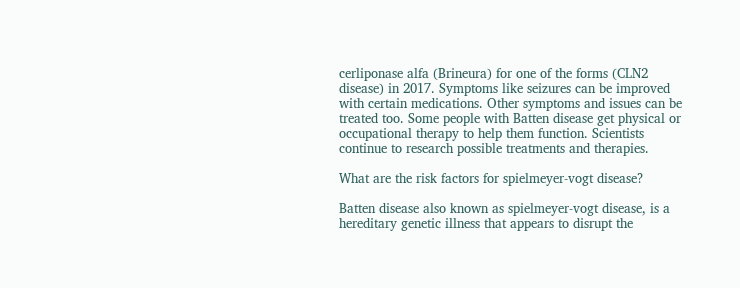cerliponase alfa (Brineura) for one of the forms (CLN2 disease) in 2017. Symptoms like seizures can be improved with certain medications. Other symptoms and issues can be treated too. Some people with Batten disease get physical or occupational therapy to help them function. Scientists continue to research possible treatments and therapies.

What are the risk factors for spielmeyer-vogt disease?

Batten disease also known as spielmeyer-vogt disease, is a hereditary genetic illness that appears to disrupt the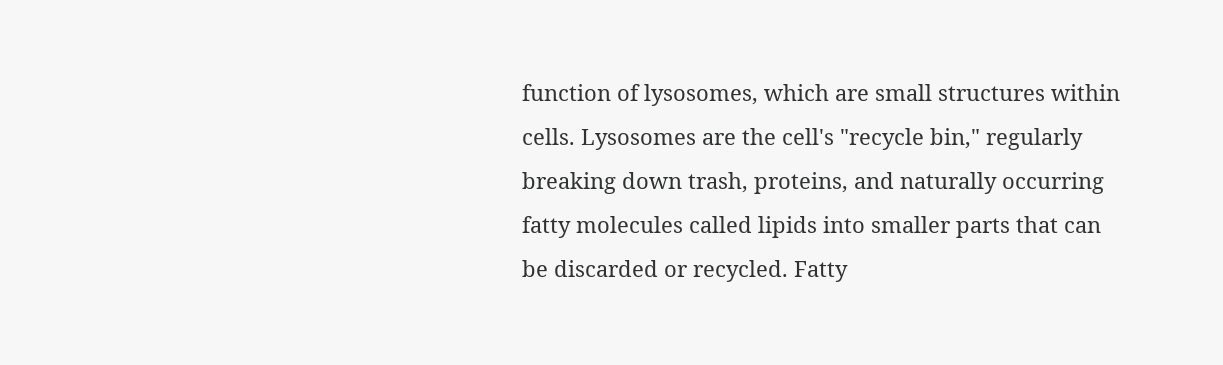function of lysosomes, which are small structures within cells. Lysosomes are the cell's "recycle bin," regularly breaking down trash, proteins, and naturally occurring fatty molecules called lipids into smaller parts that can be discarded or recycled. Fatty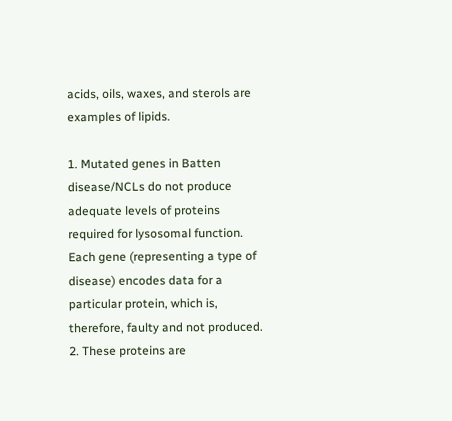acids, oils, waxes, and sterols are examples of lipids.

1. Mutated genes in Batten disease/NCLs do not produce adequate levels of proteins required for lysosomal function. Each gene (representing a type of disease) encodes data for a particular protein, which is, therefore, faulty and not produced.
2. These proteins are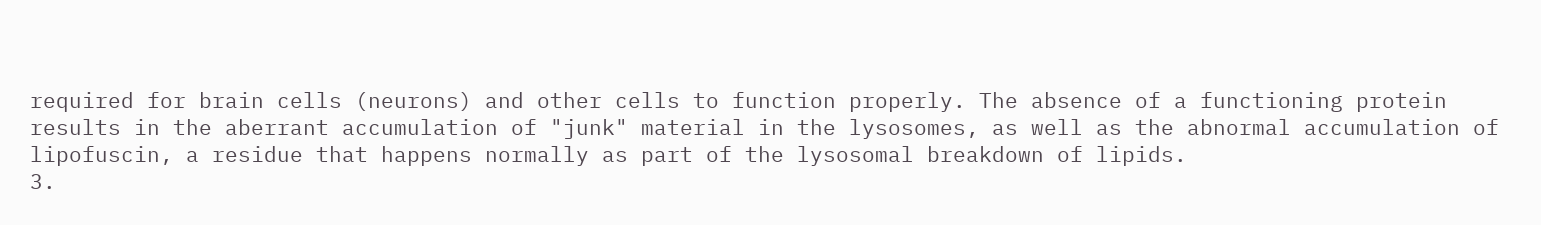required for brain cells (neurons) and other cells to function properly. The absence of a functioning protein results in the aberrant accumulation of "junk" material in the lysosomes, as well as the abnormal accumulation of lipofuscin, a residue that happens normally as part of the lysosomal breakdown of lipids.
3.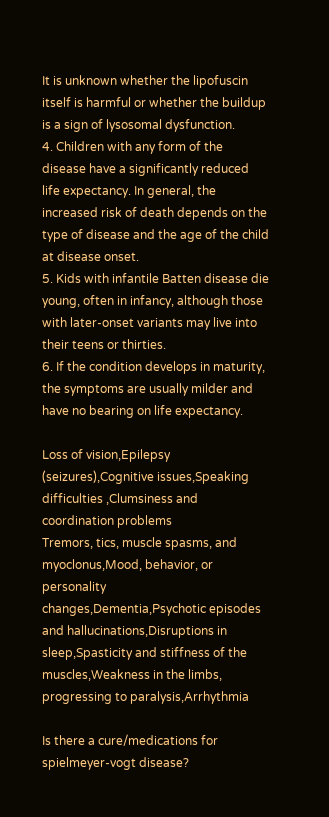It is unknown whether the lipofuscin itself is harmful or whether the buildup is a sign of lysosomal dysfunction.
4. Children with any form of the disease have a significantly reduced life expectancy. In general, the increased risk of death depends on the type of disease and the age of the child at disease onset.
5. Kids with infantile Batten disease die young, often in infancy, although those with later-onset variants may live into their teens or thirties.
6. If the condition develops in maturity, the symptoms are usually milder and have no bearing on life expectancy.

Loss of vision,Epilepsy (seizures),Cognitive issues,Speaking difficulties ,Clumsiness and coordination problems
Tremors, tics, muscle spasms, and myoclonus,Mood, behavior, or personality changes,Dementia,Psychotic episodes and hallucinations,Disruptions in sleep,Spasticity and stiffness of the muscles,Weakness in the limbs, progressing to paralysis,Arrhythmia

Is there a cure/medications for spielmeyer-vogt disease?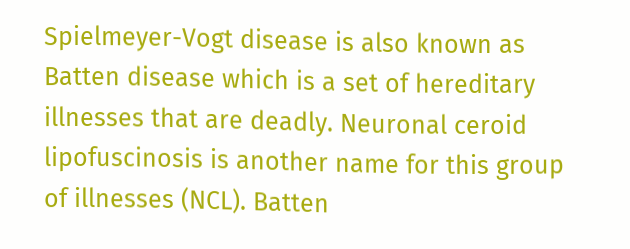Spielmeyer-Vogt disease is also known as Batten disease which is a set of hereditary illnesses that are deadly. Neuronal ceroid lipofuscinosis is another name for this group of illnesses (NCL). Batten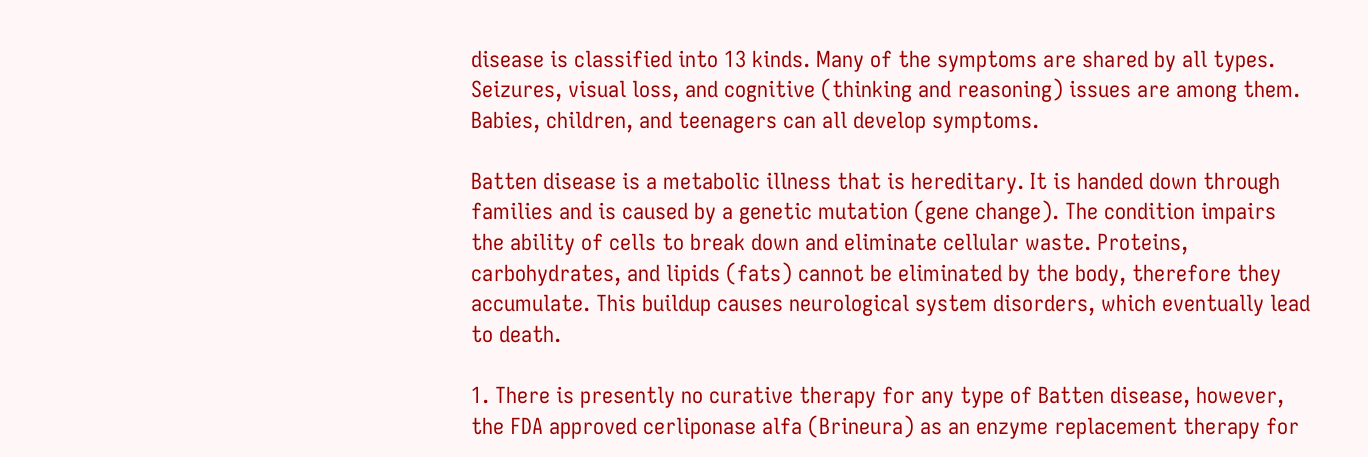disease is classified into 13 kinds. Many of the symptoms are shared by all types. Seizures, visual loss, and cognitive (thinking and reasoning) issues are among them. Babies, children, and teenagers can all develop symptoms.

Batten disease is a metabolic illness that is hereditary. It is handed down through families and is caused by a genetic mutation (gene change). The condition impairs the ability of cells to break down and eliminate cellular waste. Proteins, carbohydrates, and lipids (fats) cannot be eliminated by the body, therefore they accumulate. This buildup causes neurological system disorders, which eventually lead to death.

1. There is presently no curative therapy for any type of Batten disease, however, the FDA approved cerliponase alfa (Brineura) as an enzyme replacement therapy for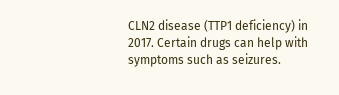CLN2 disease (TTP1 deficiency) in 2017. Certain drugs can help with symptoms such as seizures.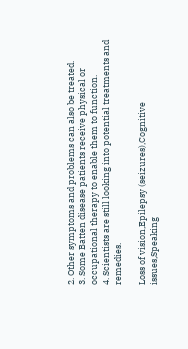2. Other symptoms and problems can also be treated.
3. Some Batten disease patients receive physical or occupational therapy to enable them to function.
4. Scientists are still looking into potential treatments and remedies.

Loss of vision,Epilepsy (seizures),Cognitive issues,Speaking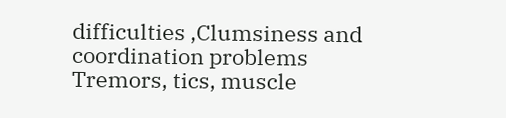difficulties ,Clumsiness and coordination problems
Tremors, tics, muscle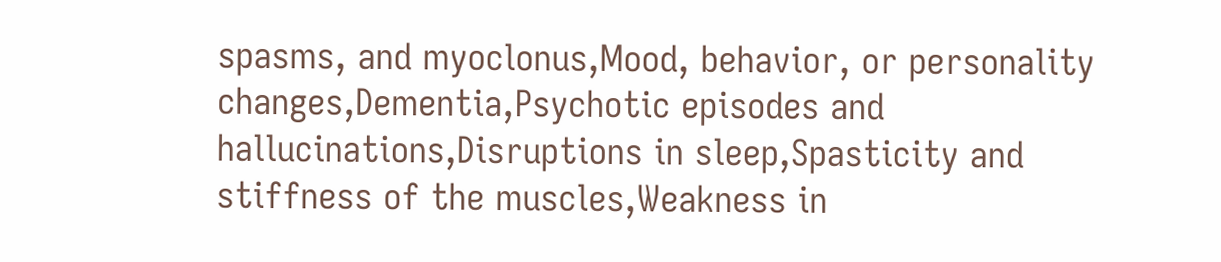spasms, and myoclonus,Mood, behavior, or personality changes,Dementia,Psychotic episodes and hallucinations,Disruptions in sleep,Spasticity and stiffness of the muscles,Weakness in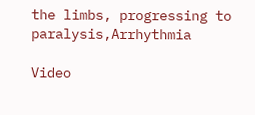the limbs, progressing to paralysis,Arrhythmia

Video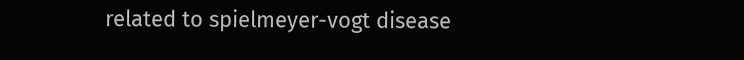related to spielmeyer-vogt disease